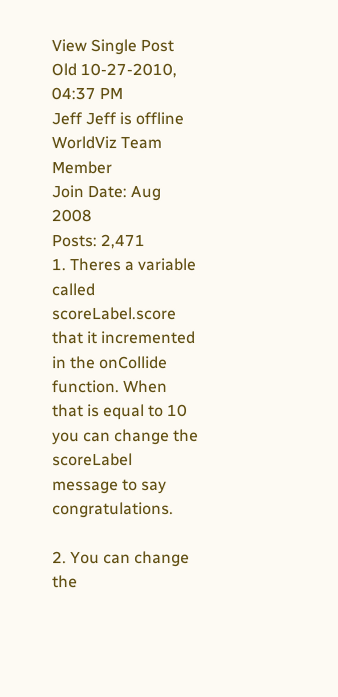View Single Post
Old 10-27-2010, 04:37 PM
Jeff Jeff is offline
WorldViz Team Member
Join Date: Aug 2008
Posts: 2,471
1. Theres a variable called scoreLabel.score that it incremented in the onCollide function. When that is equal to 10 you can change the scoreLabel message to say congratulations.

2. You can change the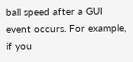ball speed after a GUI event occurs. For example, if you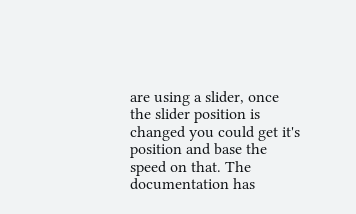are using a slider, once the slider position is changed you could get it's position and base the speed on that. The documentation has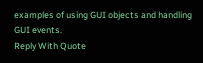examples of using GUI objects and handling GUI events.
Reply With Quote